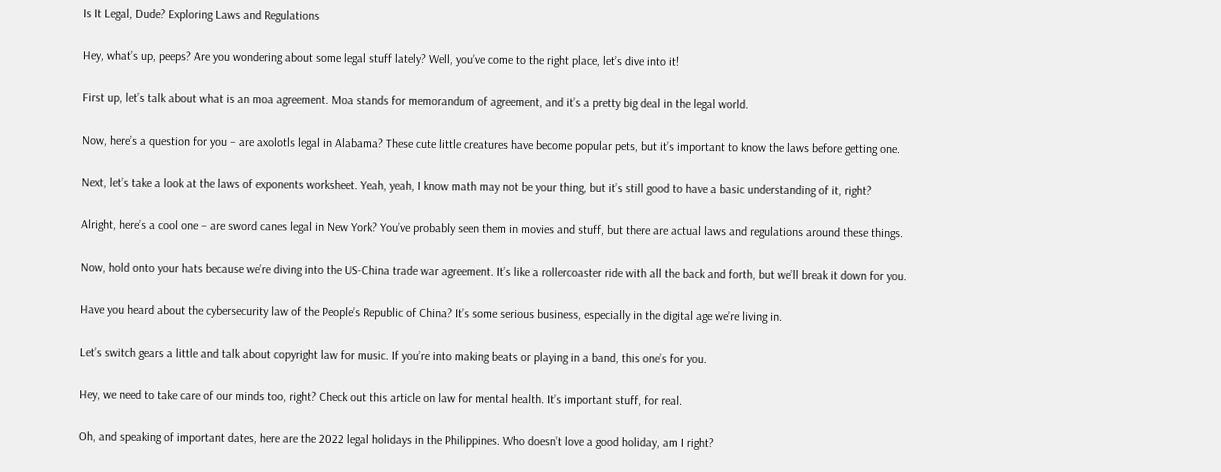Is It Legal, Dude? Exploring Laws and Regulations

Hey, what’s up, peeps? Are you wondering about some legal stuff lately? Well, you’ve come to the right place, let’s dive into it!

First up, let’s talk about what is an moa agreement. Moa stands for memorandum of agreement, and it’s a pretty big deal in the legal world.

Now, here’s a question for you – are axolotls legal in Alabama? These cute little creatures have become popular pets, but it’s important to know the laws before getting one.

Next, let’s take a look at the laws of exponents worksheet. Yeah, yeah, I know math may not be your thing, but it’s still good to have a basic understanding of it, right?

Alright, here’s a cool one – are sword canes legal in New York? You’ve probably seen them in movies and stuff, but there are actual laws and regulations around these things.

Now, hold onto your hats because we’re diving into the US-China trade war agreement. It’s like a rollercoaster ride with all the back and forth, but we’ll break it down for you.

Have you heard about the cybersecurity law of the People’s Republic of China? It’s some serious business, especially in the digital age we’re living in.

Let’s switch gears a little and talk about copyright law for music. If you’re into making beats or playing in a band, this one’s for you.

Hey, we need to take care of our minds too, right? Check out this article on law for mental health. It’s important stuff, for real.

Oh, and speaking of important dates, here are the 2022 legal holidays in the Philippines. Who doesn’t love a good holiday, am I right?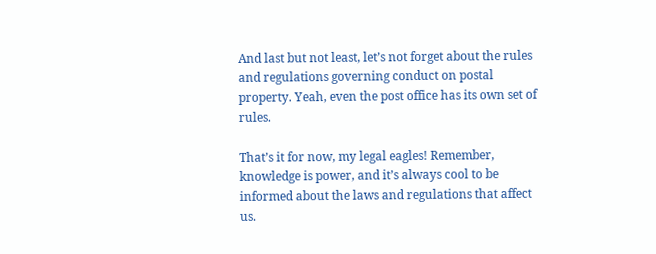And last but not least, let’s not forget about the rules and regulations governing conduct on postal property. Yeah, even the post office has its own set of rules.

That’s it for now, my legal eagles! Remember, knowledge is power, and it’s always cool to be informed about the laws and regulations that affect us.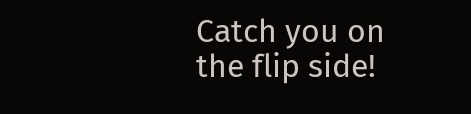Catch you on the flip side!